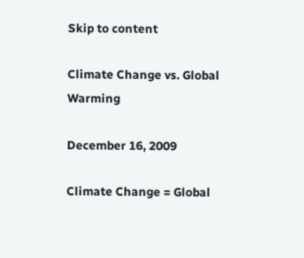Skip to content

Climate Change vs. Global Warming

December 16, 2009

Climate Change = Global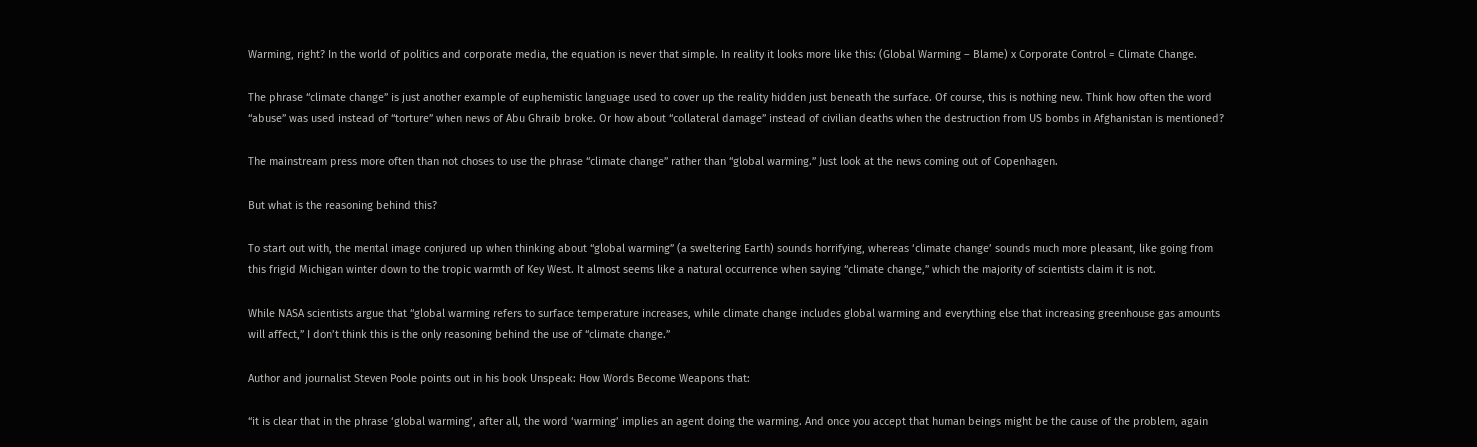Warming, right? In the world of politics and corporate media, the equation is never that simple. In reality it looks more like this: (Global Warming – Blame) x Corporate Control = Climate Change.

The phrase “climate change” is just another example of euphemistic language used to cover up the reality hidden just beneath the surface. Of course, this is nothing new. Think how often the word “abuse” was used instead of “torture” when news of Abu Ghraib broke. Or how about “collateral damage” instead of civilian deaths when the destruction from US bombs in Afghanistan is mentioned?

The mainstream press more often than not choses to use the phrase “climate change” rather than “global warming.” Just look at the news coming out of Copenhagen.

But what is the reasoning behind this?

To start out with, the mental image conjured up when thinking about “global warming” (a sweltering Earth) sounds horrifying, whereas ‘climate change’ sounds much more pleasant, like going from this frigid Michigan winter down to the tropic warmth of Key West. It almost seems like a natural occurrence when saying “climate change,” which the majority of scientists claim it is not.

While NASA scientists argue that “global warming refers to surface temperature increases, while climate change includes global warming and everything else that increasing greenhouse gas amounts will affect,” I don’t think this is the only reasoning behind the use of “climate change.”

Author and journalist Steven Poole points out in his book Unspeak: How Words Become Weapons that:

“it is clear that in the phrase ‘global warming’, after all, the word ‘warming’ implies an agent doing the warming. And once you accept that human beings might be the cause of the problem, again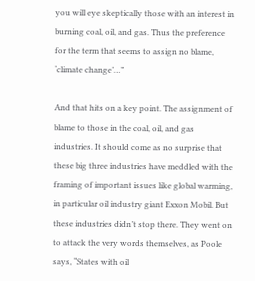you will eye skeptically those with an interest in burning coal, oil, and gas. Thus the preference for the term that seems to assign no blame, ‘climate change’…”

And that hits on a key point. The assignment of blame to those in the coal, oil, and gas industries. It should come as no surprise that these big three industries have meddled with the framing of important issues like global warming, in particular oil industry giant Exxon Mobil. But these industries didn’t stop there. They went on to attack the very words themselves, as Poole says, “States with oil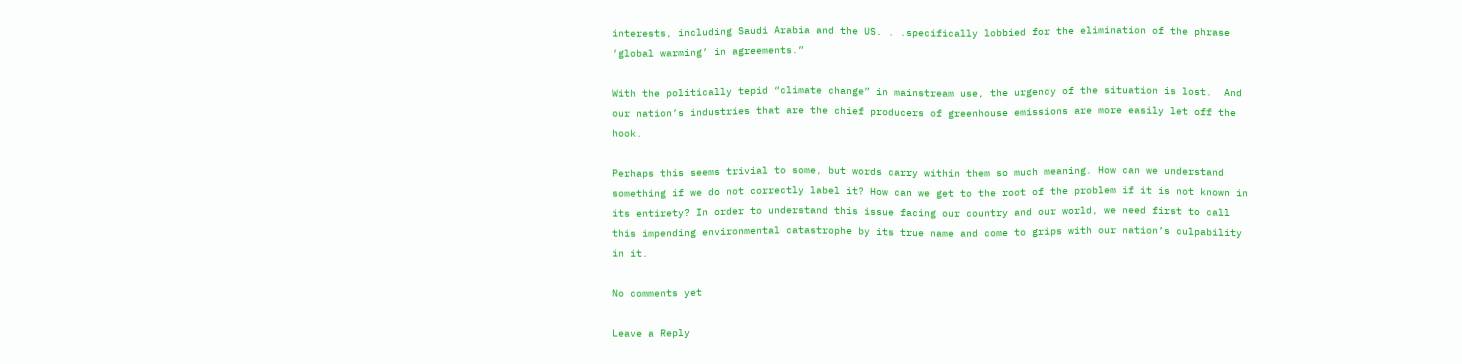interests, including Saudi Arabia and the US. . .specifically lobbied for the elimination of the phrase ‘global warming’ in agreements.”

With the politically tepid “climate change” in mainstream use, the urgency of the situation is lost.  And our nation’s industries that are the chief producers of greenhouse emissions are more easily let off the hook.

Perhaps this seems trivial to some, but words carry within them so much meaning. How can we understand something if we do not correctly label it? How can we get to the root of the problem if it is not known in its entirety? In order to understand this issue facing our country and our world, we need first to call this impending environmental catastrophe by its true name and come to grips with our nation’s culpability in it.

No comments yet

Leave a Reply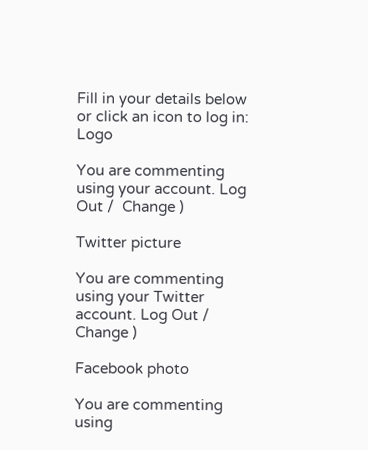Fill in your details below or click an icon to log in: Logo

You are commenting using your account. Log Out /  Change )

Twitter picture

You are commenting using your Twitter account. Log Out /  Change )

Facebook photo

You are commenting using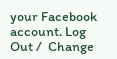your Facebook account. Log Out /  Change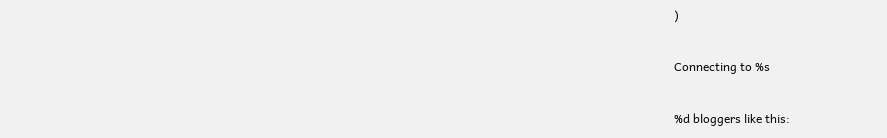)

Connecting to %s

%d bloggers like this: